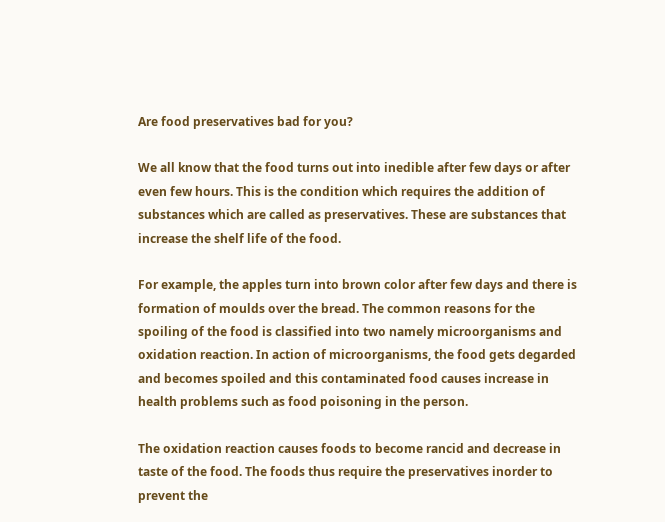Are food preservatives bad for you?

We all know that the food turns out into inedible after few days or after even few hours. This is the condition which requires the addition of substances which are called as preservatives. These are substances that increase the shelf life of the food.

For example, the apples turn into brown color after few days and there is formation of moulds over the bread. The common reasons for the spoiling of the food is classified into two namely microorganisms and oxidation reaction. In action of microorganisms, the food gets degarded and becomes spoiled and this contaminated food causes increase in health problems such as food poisoning in the person.

The oxidation reaction causes foods to become rancid and decrease in taste of the food. The foods thus require the preservatives inorder to prevent the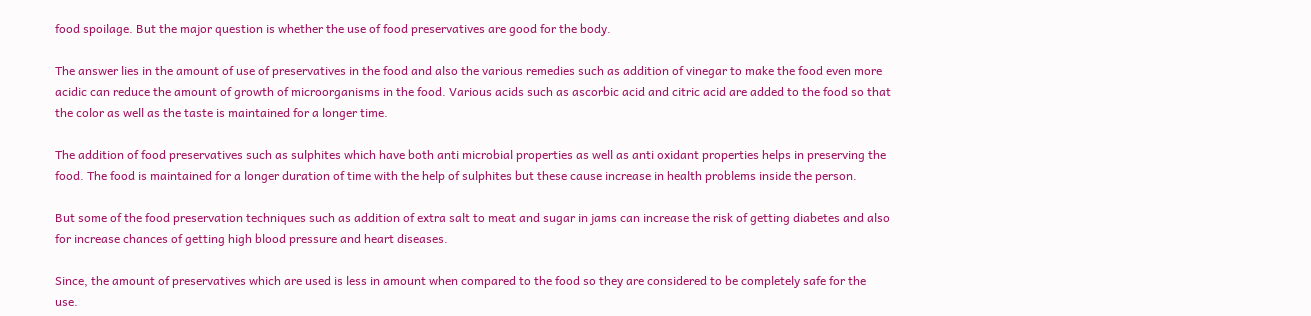food spoilage. But the major question is whether the use of food preservatives are good for the body.

The answer lies in the amount of use of preservatives in the food and also the various remedies such as addition of vinegar to make the food even more acidic can reduce the amount of growth of microorganisms in the food. Various acids such as ascorbic acid and citric acid are added to the food so that the color as well as the taste is maintained for a longer time.

The addition of food preservatives such as sulphites which have both anti microbial properties as well as anti oxidant properties helps in preserving the food. The food is maintained for a longer duration of time with the help of sulphites but these cause increase in health problems inside the person.

But some of the food preservation techniques such as addition of extra salt to meat and sugar in jams can increase the risk of getting diabetes and also for increase chances of getting high blood pressure and heart diseases.

Since, the amount of preservatives which are used is less in amount when compared to the food so they are considered to be completely safe for the use.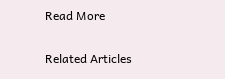Read More

Related Articles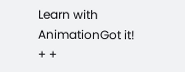Learn with AnimationGot it!
+ +